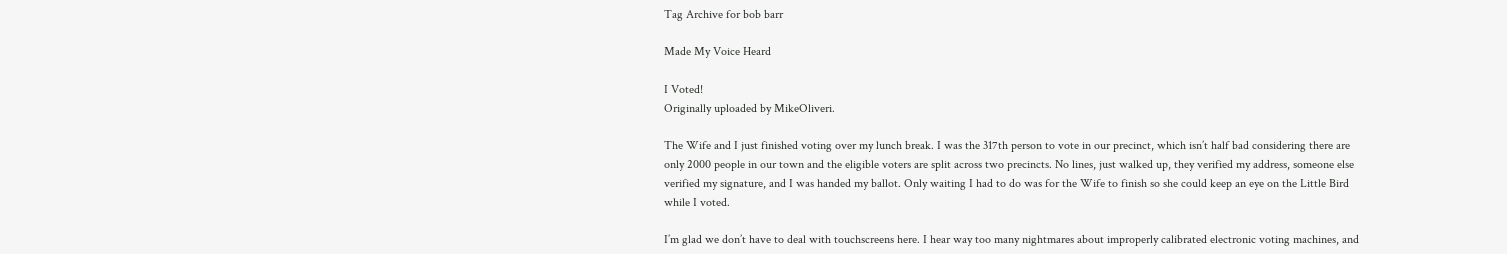Tag Archive for bob barr

Made My Voice Heard

I Voted!
Originally uploaded by MikeOliveri.

The Wife and I just finished voting over my lunch break. I was the 317th person to vote in our precinct, which isn’t half bad considering there are only 2000 people in our town and the eligible voters are split across two precincts. No lines, just walked up, they verified my address, someone else verified my signature, and I was handed my ballot. Only waiting I had to do was for the Wife to finish so she could keep an eye on the Little Bird while I voted.

I’m glad we don’t have to deal with touchscreens here. I hear way too many nightmares about improperly calibrated electronic voting machines, and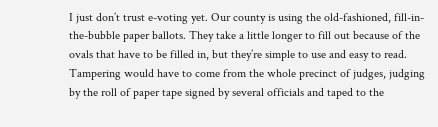I just don’t trust e-voting yet. Our county is using the old-fashioned, fill-in-the-bubble paper ballots. They take a little longer to fill out because of the ovals that have to be filled in, but they’re simple to use and easy to read. Tampering would have to come from the whole precinct of judges, judging by the roll of paper tape signed by several officials and taped to the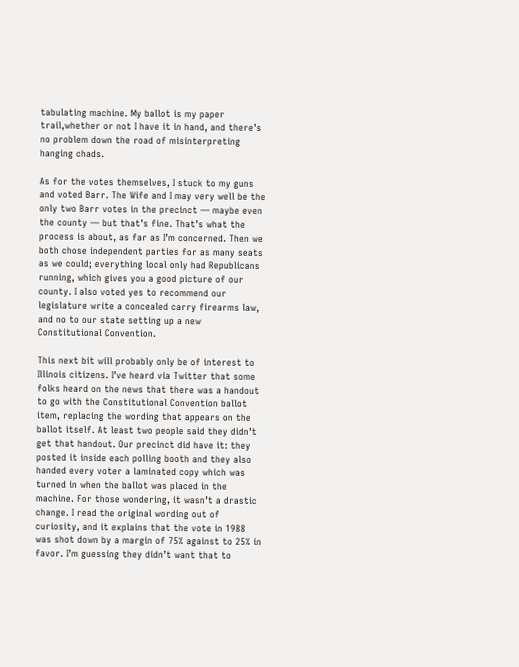tabulating machine. My ballot is my paper trail,whether or not I have it in hand, and there’s no problem down the road of misinterpreting hanging chads.

As for the votes themselves, I stuck to my guns and voted Barr. The Wife and I may very well be the only two Barr votes in the precinct — maybe even the county — but that’s fine. That’s what the process is about, as far as I’m concerned. Then we both chose independent parties for as many seats as we could; everything local only had Republicans running, which gives you a good picture of our county. I also voted yes to recommend our legislature write a concealed carry firearms law, and no to our state setting up a new Constitutional Convention.

This next bit will probably only be of interest to Illinois citizens. I’ve heard via Twitter that some folks heard on the news that there was a handout to go with the Constitutional Convention ballot item, replacing the wording that appears on the ballot itself. At least two people said they didn’t get that handout. Our precinct did have it: they posted it inside each polling booth and they also handed every voter a laminated copy which was turned in when the ballot was placed in the machine. For those wondering, it wasn’t a drastic change. I read the original wording out of curiosity, and it explains that the vote in 1988 was shot down by a margin of 75% against to 25% in favor. I’m guessing they didn’t want that to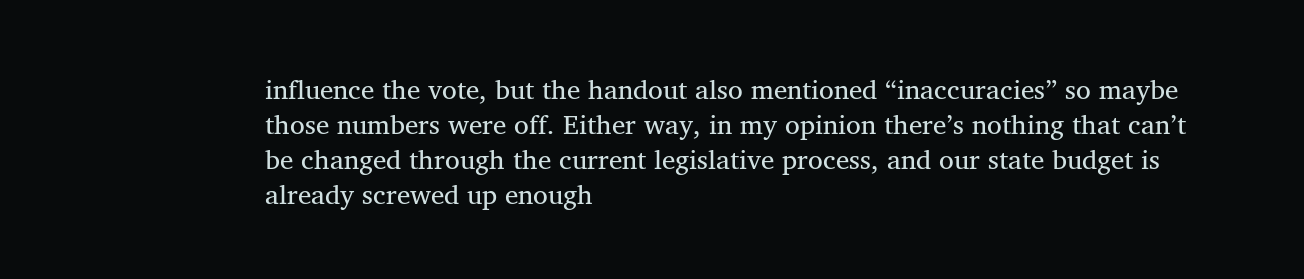influence the vote, but the handout also mentioned “inaccuracies” so maybe those numbers were off. Either way, in my opinion there’s nothing that can’t be changed through the current legislative process, and our state budget is already screwed up enough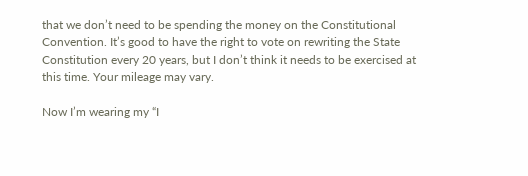that we don’t need to be spending the money on the Constitutional Convention. It’s good to have the right to vote on rewriting the State Constitution every 20 years, but I don’t think it needs to be exercised at this time. Your mileage may vary.

Now I’m wearing my “I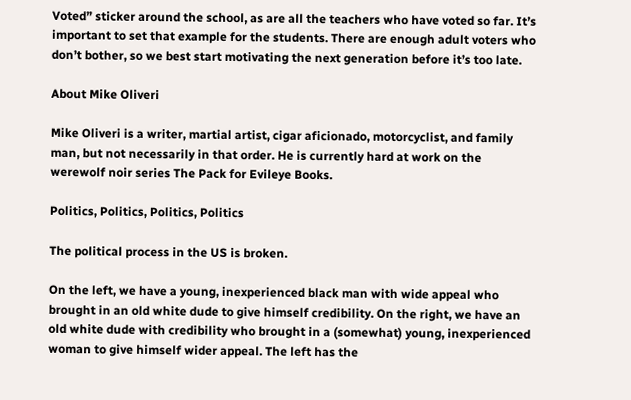Voted” sticker around the school, as are all the teachers who have voted so far. It’s important to set that example for the students. There are enough adult voters who don’t bother, so we best start motivating the next generation before it’s too late.

About Mike Oliveri

Mike Oliveri is a writer, martial artist, cigar aficionado, motorcyclist, and family man, but not necessarily in that order. He is currently hard at work on the werewolf noir series The Pack for Evileye Books.

Politics, Politics, Politics, Politics

The political process in the US is broken.

On the left, we have a young, inexperienced black man with wide appeal who brought in an old white dude to give himself credibility. On the right, we have an old white dude with credibility who brought in a (somewhat) young, inexperienced woman to give himself wider appeal. The left has the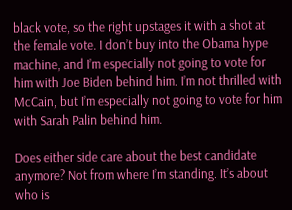black vote, so the right upstages it with a shot at the female vote. I don’t buy into the Obama hype machine, and I’m especially not going to vote for him with Joe Biden behind him. I’m not thrilled with McCain, but I’m especially not going to vote for him with Sarah Palin behind him.

Does either side care about the best candidate anymore? Not from where I’m standing. It’s about who is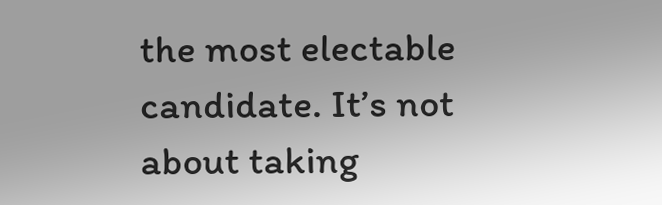the most electable candidate. It’s not about taking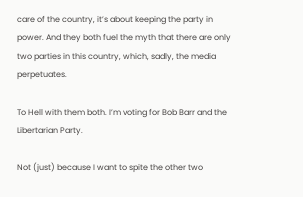care of the country, it’s about keeping the party in power. And they both fuel the myth that there are only two parties in this country, which, sadly, the media perpetuates.

To Hell with them both. I’m voting for Bob Barr and the Libertarian Party.

Not (just) because I want to spite the other two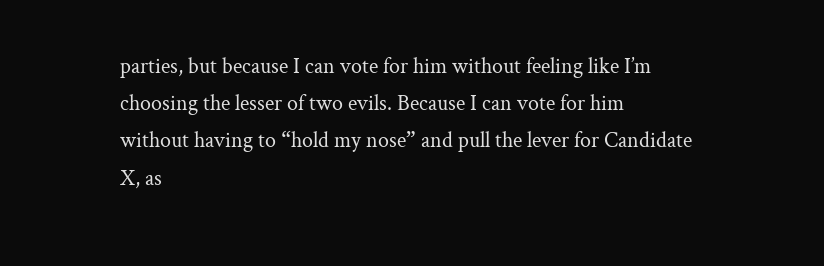parties, but because I can vote for him without feeling like I’m choosing the lesser of two evils. Because I can vote for him without having to “hold my nose” and pull the lever for Candidate X, as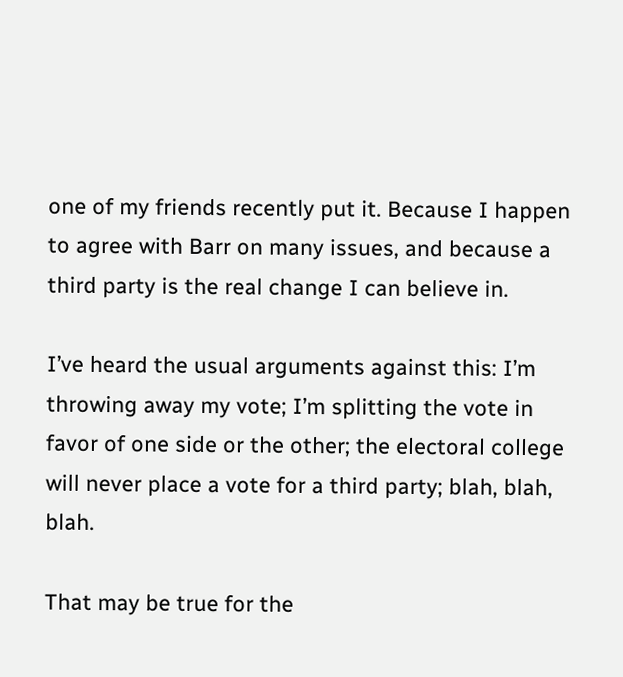one of my friends recently put it. Because I happen to agree with Barr on many issues, and because a third party is the real change I can believe in.

I’ve heard the usual arguments against this: I’m throwing away my vote; I’m splitting the vote in favor of one side or the other; the electoral college will never place a vote for a third party; blah, blah, blah.

That may be true for the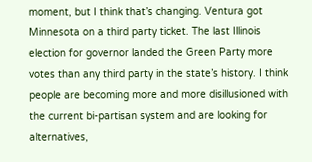moment, but I think that’s changing. Ventura got Minnesota on a third party ticket. The last Illinois election for governor landed the Green Party more votes than any third party in the state’s history. I think people are becoming more and more disillusioned with the current bi-partisan system and are looking for alternatives,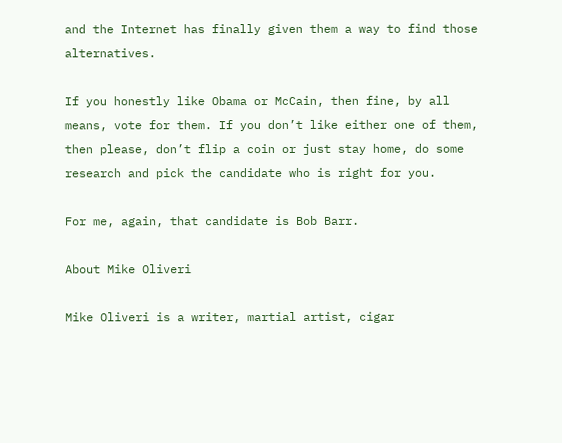and the Internet has finally given them a way to find those alternatives.

If you honestly like Obama or McCain, then fine, by all means, vote for them. If you don’t like either one of them, then please, don’t flip a coin or just stay home, do some research and pick the candidate who is right for you.

For me, again, that candidate is Bob Barr.

About Mike Oliveri

Mike Oliveri is a writer, martial artist, cigar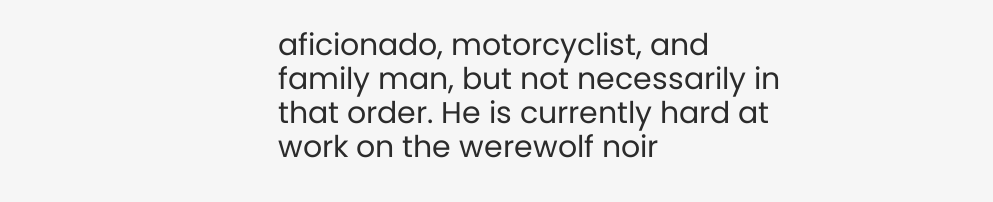aficionado, motorcyclist, and family man, but not necessarily in that order. He is currently hard at work on the werewolf noir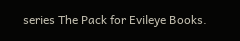series The Pack for Evileye Books.